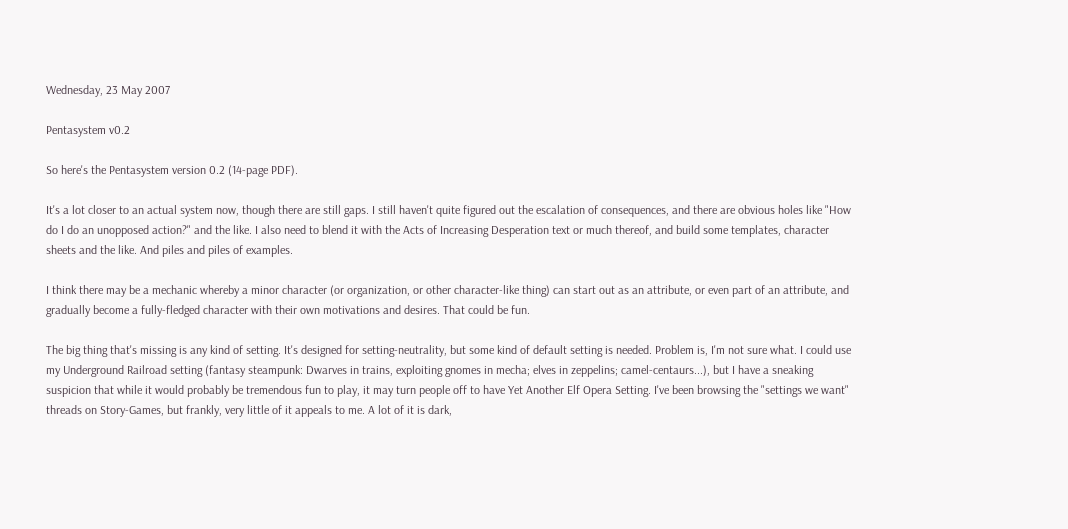Wednesday, 23 May 2007

Pentasystem v0.2

So here's the Pentasystem version 0.2 (14-page PDF).

It's a lot closer to an actual system now, though there are still gaps. I still haven't quite figured out the escalation of consequences, and there are obvious holes like "How do I do an unopposed action?" and the like. I also need to blend it with the Acts of Increasing Desperation text or much thereof, and build some templates, character sheets and the like. And piles and piles of examples.

I think there may be a mechanic whereby a minor character (or organization, or other character-like thing) can start out as an attribute, or even part of an attribute, and gradually become a fully-fledged character with their own motivations and desires. That could be fun.

The big thing that's missing is any kind of setting. It's designed for setting-neutrality, but some kind of default setting is needed. Problem is, I'm not sure what. I could use my Underground Railroad setting (fantasy steampunk: Dwarves in trains, exploiting gnomes in mecha; elves in zeppelins; camel-centaurs...), but I have a sneaking suspicion that while it would probably be tremendous fun to play, it may turn people off to have Yet Another Elf Opera Setting. I've been browsing the "settings we want" threads on Story-Games, but frankly, very little of it appeals to me. A lot of it is dark,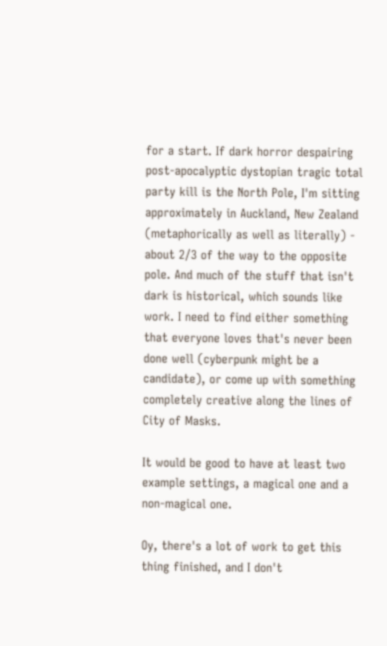for a start. If dark horror despairing post-apocalyptic dystopian tragic total party kill is the North Pole, I'm sitting approximately in Auckland, New Zealand (metaphorically as well as literally) - about 2/3 of the way to the opposite pole. And much of the stuff that isn't dark is historical, which sounds like work. I need to find either something that everyone loves that's never been done well (cyberpunk might be a candidate), or come up with something completely creative along the lines of City of Masks.

It would be good to have at least two example settings, a magical one and a non-magical one.

Oy, there's a lot of work to get this thing finished, and I don't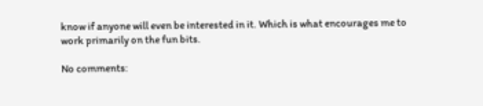know if anyone will even be interested in it. Which is what encourages me to work primarily on the fun bits.

No comments: